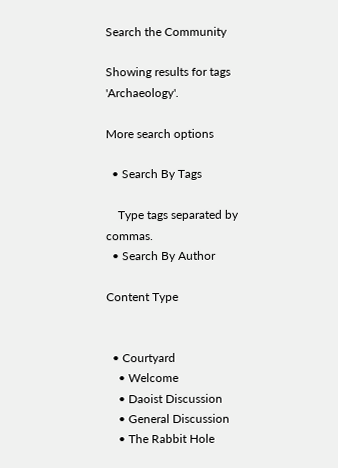Search the Community

Showing results for tags 'Archaeology'.

More search options

  • Search By Tags

    Type tags separated by commas.
  • Search By Author

Content Type


  • Courtyard
    • Welcome
    • Daoist Discussion
    • General Discussion
    • The Rabbit Hole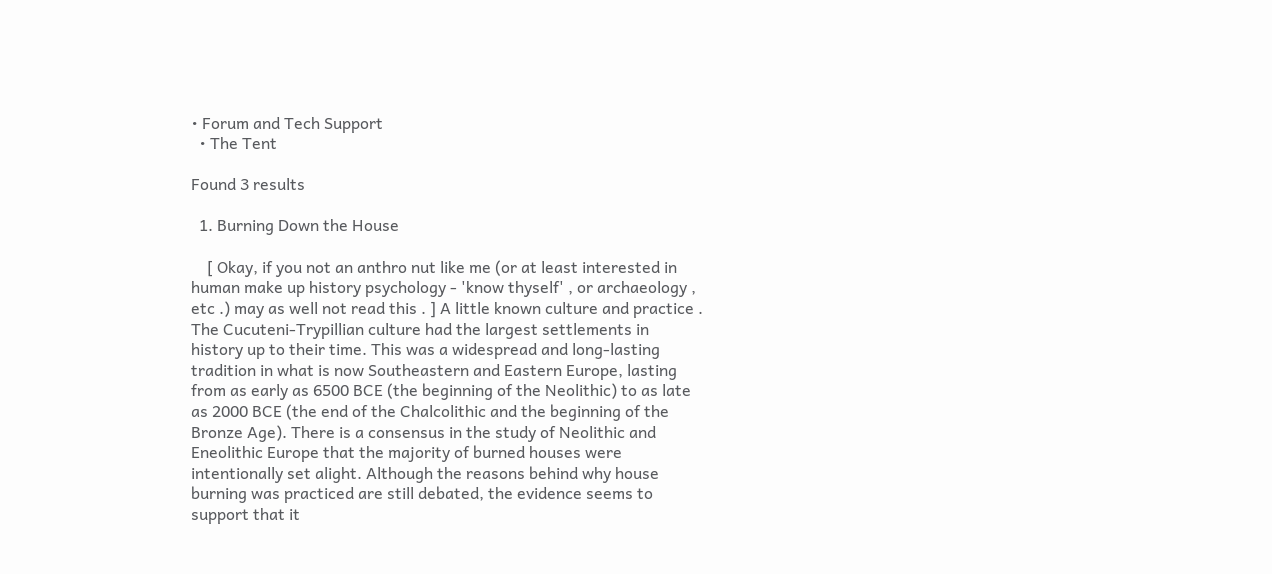• Forum and Tech Support
  • The Tent

Found 3 results

  1. Burning Down the House

    [ Okay, if you not an anthro nut like me (or at least interested in human make up history psychology - 'know thyself' , or archaeology , etc .) may as well not read this . ] A little known culture and practice . The Cucuteni-Trypillian culture had the largest settlements in history up to their time. This was a widespread and long-lasting tradition in what is now Southeastern and Eastern Europe, lasting from as early as 6500 BCE (the beginning of the Neolithic) to as late as 2000 BCE (the end of the Chalcolithic and the beginning of the Bronze Age). There is a consensus in the study of Neolithic and Eneolithic Europe that the majority of burned houses were intentionally set alight. Although the reasons behind why house burning was practiced are still debated, the evidence seems to support that it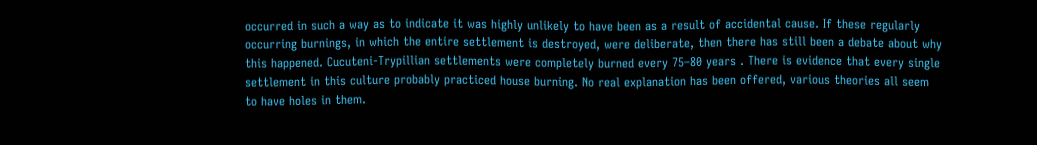occurred in such a way as to indicate it was highly unlikely to have been as a result of accidental cause. If these regularly occurring burnings, in which the entire settlement is destroyed, were deliberate, then there has still been a debate about why this happened. Cucuteni-Trypillian settlements were completely burned every 75–80 years . There is evidence that every single settlement in this culture probably practiced house burning. No real explanation has been offered, various theories all seem to have holes in them.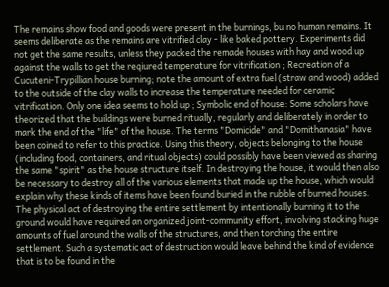The remains show food and goods were present in the burnings, bu no human remains. It seems deliberate as the remains are vitrified clay - like baked pottery. Experiments did not get the same results, unless they packed the remade houses with hay and wood up against the walls to get the reqiured temperature for vitrification ; Recreation of a Cucuteni-Trypillian house burning; note the amount of extra fuel (straw and wood) added to the outside of the clay walls to increase the temperature needed for ceramic vitrification. Only one idea seems to hold up ; Symbolic end of house: Some scholars have theorized that the buildings were burned ritually, regularly and deliberately in order to mark the end of the "life" of the house. The terms "Domicide" and "Domithanasia" have been coined to refer to this practice. Using this theory, objects belonging to the house (including food, containers, and ritual objects) could possibly have been viewed as sharing the same "spirit" as the house structure itself. In destroying the house, it would then also be necessary to destroy all of the various elements that made up the house, which would explain why these kinds of items have been found buried in the rubble of burned houses. The physical act of destroying the entire settlement by intentionally burning it to the ground would have required an organized joint-community effort, involving stacking huge amounts of fuel around the walls of the structures, and then torching the entire settlement. Such a systematic act of destruction would leave behind the kind of evidence that is to be found in the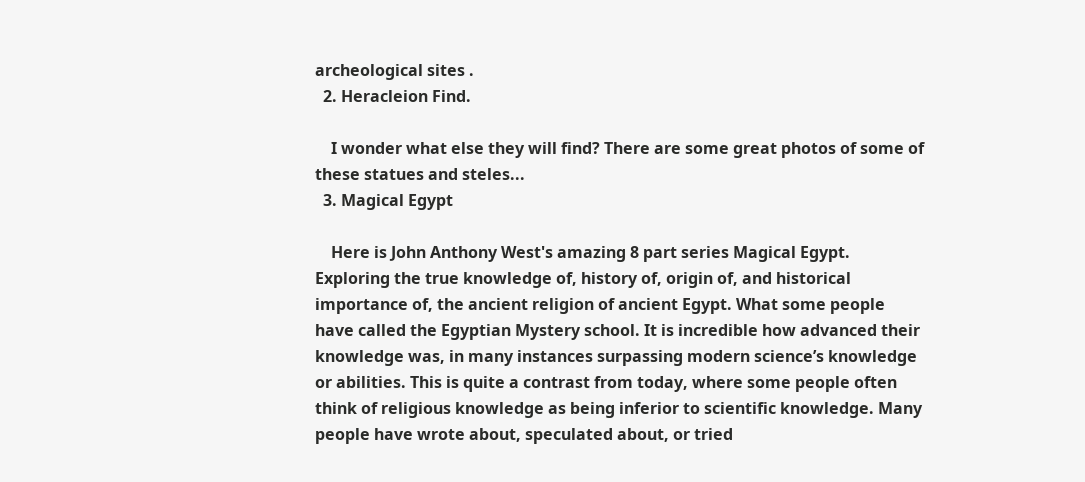archeological sites .
  2. Heracleion Find.

    I wonder what else they will find? There are some great photos of some of these statues and steles...
  3. Magical Egypt

    Here is John Anthony West's amazing 8 part series Magical Egypt. Exploring the true knowledge of, history of, origin of, and historical importance of, the ancient religion of ancient Egypt. What some people have called the Egyptian Mystery school. It is incredible how advanced their knowledge was, in many instances surpassing modern science’s knowledge or abilities. This is quite a contrast from today, where some people often think of religious knowledge as being inferior to scientific knowledge. Many people have wrote about, speculated about, or tried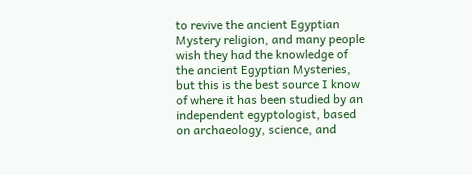to revive the ancient Egyptian Mystery religion, and many people wish they had the knowledge of the ancient Egyptian Mysteries, but this is the best source I know of where it has been studied by an independent egyptologist, based on archaeology, science, and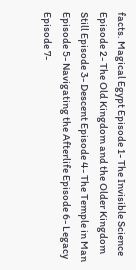facts. Magical Egypt Episode 1- The Invisible Science Episode 2- The Old Kingdom and the Older Kingdom Still Episode 3- Descent Episode 4- The Temple in Man Episode 5- Navigating the Afterlife Episode 6- Legacy Episode 7-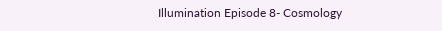Illumination Episode 8- Cosmology